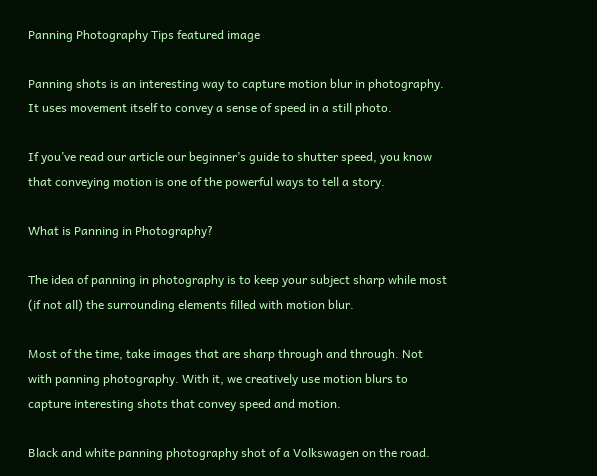Panning Photography Tips featured image

Panning shots is an interesting way to capture motion blur in photography. It uses movement itself to convey a sense of speed in a still photo.

If you’ve read our article our beginner’s guide to shutter speed, you know that conveying motion is one of the powerful ways to tell a story.

What is Panning in Photography?

The idea of panning in photography is to keep your subject sharp while most (if not all) the surrounding elements filled with motion blur.

Most of the time, take images that are sharp through and through. Not with panning photography. With it, we creatively use motion blurs to capture interesting shots that convey speed and motion.

Black and white panning photography shot of a Volkswagen on the road.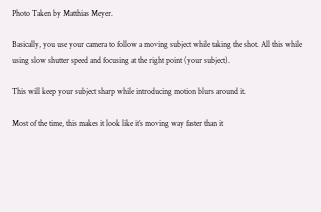Photo Taken by Matthias Meyer.

Basically, you use your camera to follow a moving subject while taking the shot. All this while using slow shutter speed and focusing at the right point (your subject).

This will keep your subject sharp while introducing motion blurs around it.

Most of the time, this makes it look like it’s moving way faster than it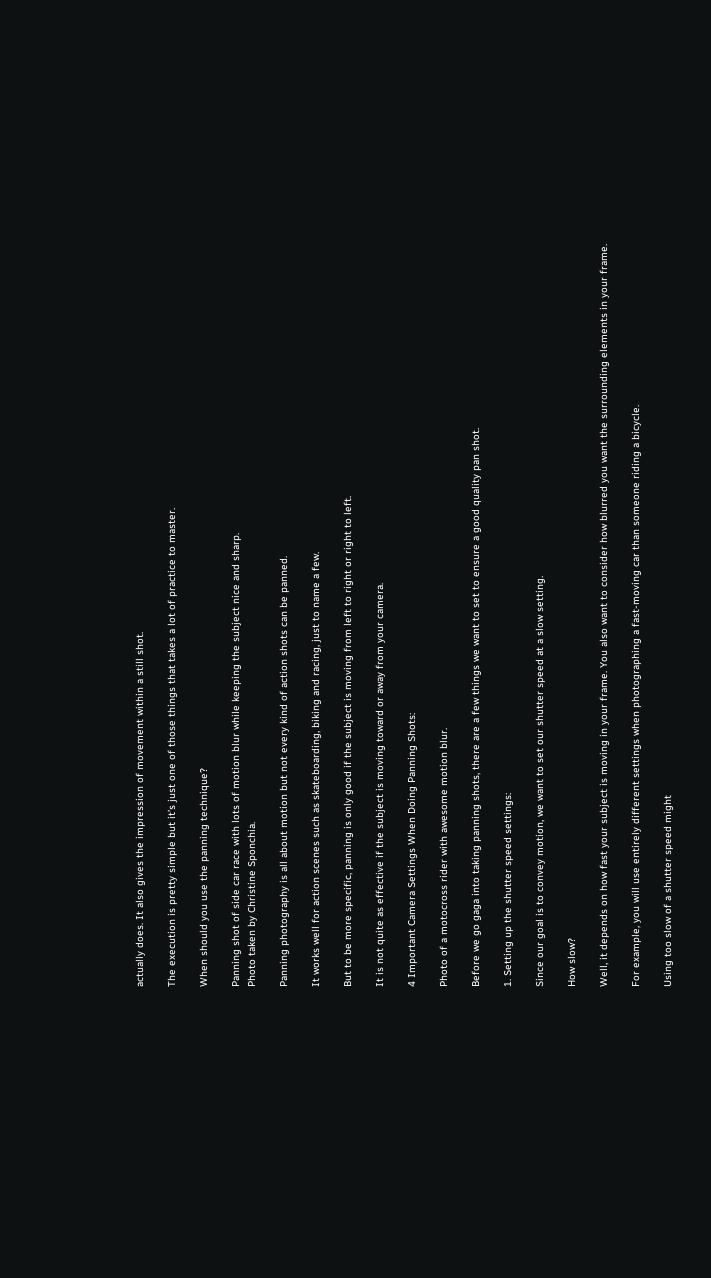actually does. It also gives the impression of movement within a still shot.

The execution is pretty simple but it’s just one of those things that takes a lot of practice to master.

When should you use the panning technique?

Panning shot of side car race with lots of motion blur while keeping the subject nice and sharp.
Photo taken by Christine Sponchia.

Panning photography is all about motion but not every kind of action shots can be panned.

It works well for action scenes such as skateboarding, biking and racing, just to name a few.

But to be more specific, panning is only good if the subject is moving from left to right or right to left.

It is not quite as effective if the subject is moving toward or away from your camera.

4 Important Camera Settings When Doing Panning Shots:

Photo of a motocross rider with awesome motion blur.

Before we go gaga into taking panning shots, there are a few things we want to set to ensure a good quality pan shot.

1. Setting up the shutter speed settings:

Since our goal is to convey motion, we want to set our shutter speed at a slow setting.

How slow?

Well, it depends on how fast your subject is moving in your frame. You also want to consider how blurred you want the surrounding elements in your frame.

For example, you will use entirely different settings when photographing a fast-moving car than someone riding a bicycle.

Using too slow of a shutter speed might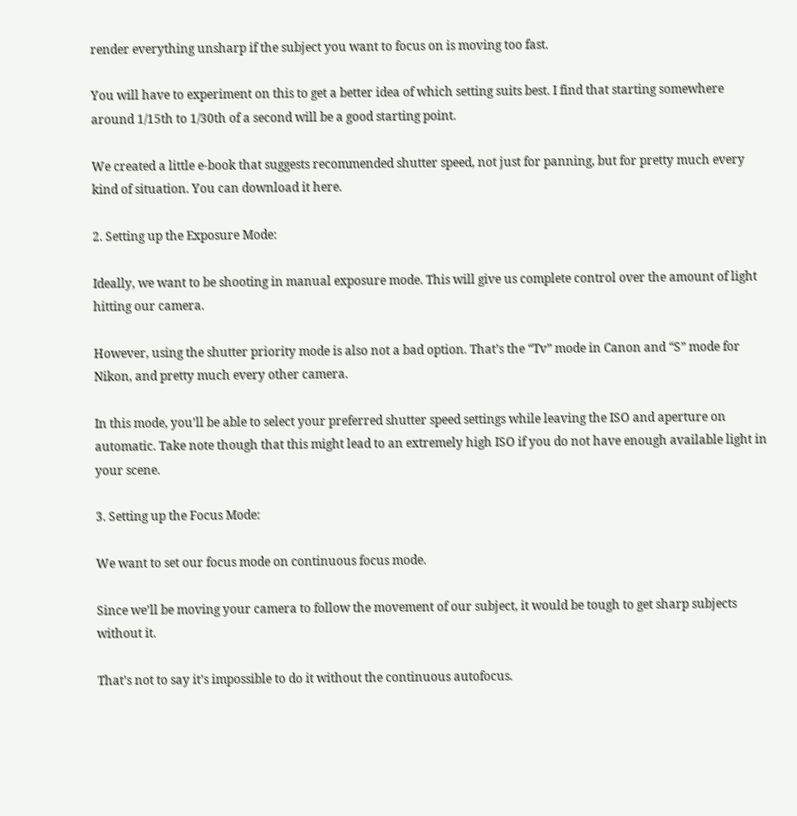render everything unsharp if the subject you want to focus on is moving too fast.

You will have to experiment on this to get a better idea of which setting suits best. I find that starting somewhere around 1/15th to 1/30th of a second will be a good starting point.

We created a little e-book that suggests recommended shutter speed, not just for panning, but for pretty much every kind of situation. You can download it here.

2. Setting up the Exposure Mode:

Ideally, we want to be shooting in manual exposure mode. This will give us complete control over the amount of light hitting our camera.

However, using the shutter priority mode is also not a bad option. That’s the “Tv” mode in Canon and “S” mode for Nikon, and pretty much every other camera.

In this mode, you’ll be able to select your preferred shutter speed settings while leaving the ISO and aperture on automatic. Take note though that this might lead to an extremely high ISO if you do not have enough available light in your scene.

3. Setting up the Focus Mode:

We want to set our focus mode on continuous focus mode.

Since we’ll be moving your camera to follow the movement of our subject, it would be tough to get sharp subjects without it.

That’s not to say it’s impossible to do it without the continuous autofocus.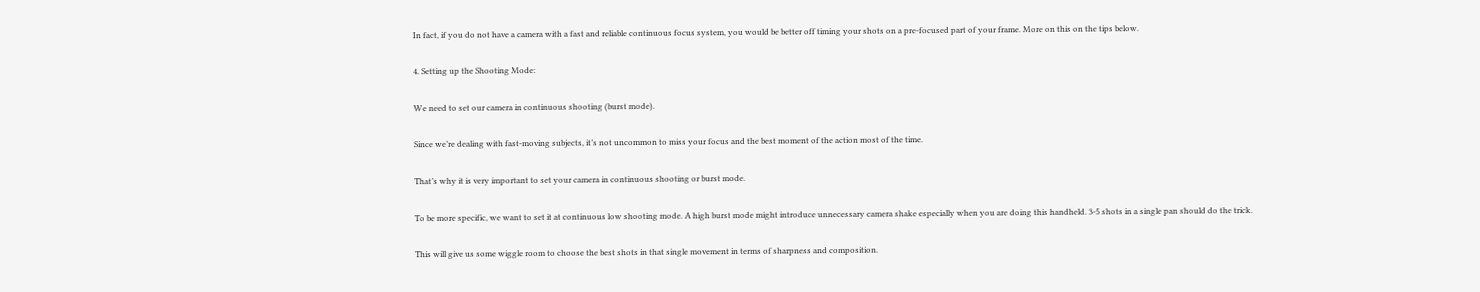In fact, if you do not have a camera with a fast and reliable continuous focus system, you would be better off timing your shots on a pre-focused part of your frame. More on this on the tips below.

4. Setting up the Shooting Mode:

We need to set our camera in continuous shooting (burst mode).

Since we’re dealing with fast-moving subjects, it’s not uncommon to miss your focus and the best moment of the action most of the time.

That’s why it is very important to set your camera in continuous shooting or burst mode.

To be more specific, we want to set it at continuous low shooting mode. A high burst mode might introduce unnecessary camera shake especially when you are doing this handheld. 3-5 shots in a single pan should do the trick.

This will give us some wiggle room to choose the best shots in that single movement in terms of sharpness and composition.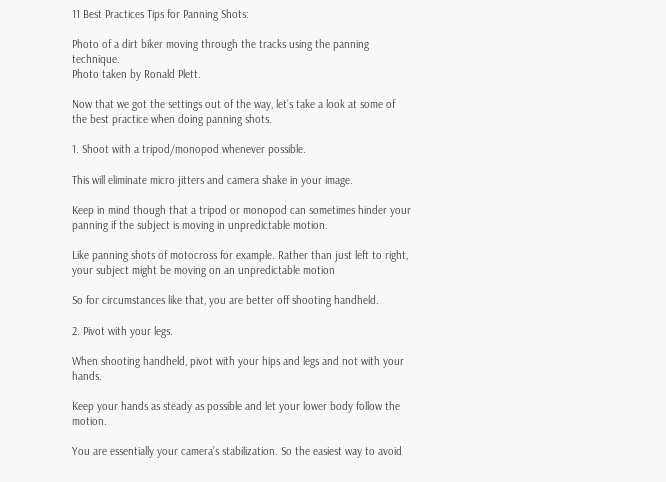11 Best Practices Tips for Panning Shots:

Photo of a dirt biker moving through the tracks using the panning technique.
Photo taken by Ronald Plett.

Now that we got the settings out of the way, let’s take a look at some of the best practice when doing panning shots.

1. Shoot with a tripod/monopod whenever possible.

This will eliminate micro jitters and camera shake in your image.

Keep in mind though that a tripod or monopod can sometimes hinder your panning if the subject is moving in unpredictable motion.

Like panning shots of motocross for example. Rather than just left to right, your subject might be moving on an unpredictable motion

So for circumstances like that, you are better off shooting handheld.

2. Pivot with your legs.

When shooting handheld, pivot with your hips and legs and not with your hands.

Keep your hands as steady as possible and let your lower body follow the motion.

You are essentially your camera’s stabilization. So the easiest way to avoid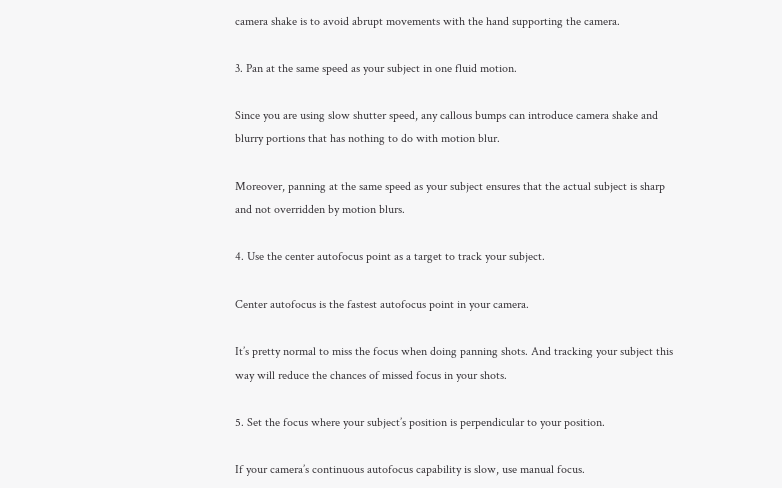camera shake is to avoid abrupt movements with the hand supporting the camera.

3. Pan at the same speed as your subject in one fluid motion.

Since you are using slow shutter speed, any callous bumps can introduce camera shake and blurry portions that has nothing to do with motion blur.

Moreover, panning at the same speed as your subject ensures that the actual subject is sharp and not overridden by motion blurs.

4. Use the center autofocus point as a target to track your subject.

Center autofocus is the fastest autofocus point in your camera.

It’s pretty normal to miss the focus when doing panning shots. And tracking your subject this way will reduce the chances of missed focus in your shots.

5. Set the focus where your subject’s position is perpendicular to your position.

If your camera’s continuous autofocus capability is slow, use manual focus.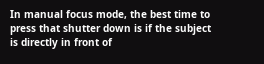In manual focus mode, the best time to press that shutter down is if the subject is directly in front of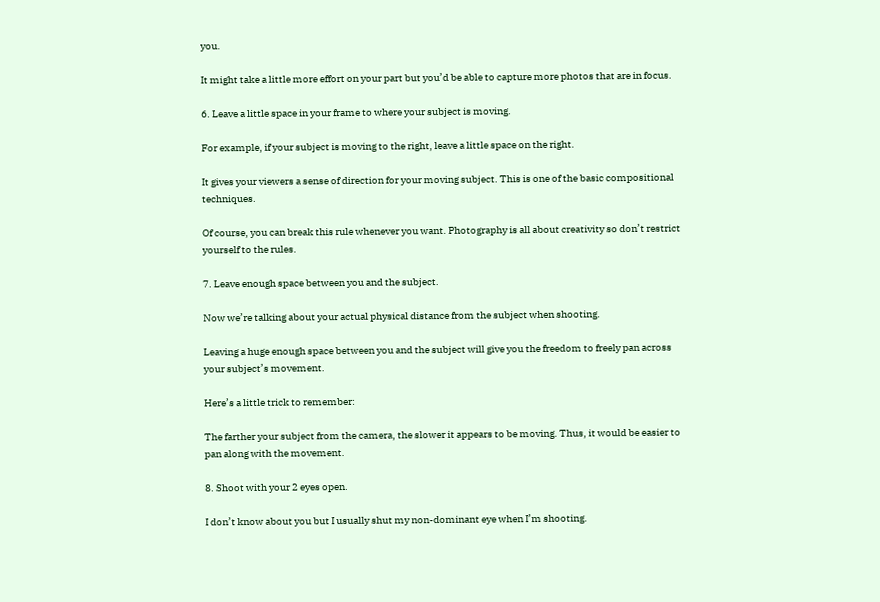you.

It might take a little more effort on your part but you’d be able to capture more photos that are in focus.

6. Leave a little space in your frame to where your subject is moving.

For example, if your subject is moving to the right, leave a little space on the right.

It gives your viewers a sense of direction for your moving subject. This is one of the basic compositional techniques.

Of course, you can break this rule whenever you want. Photography is all about creativity so don’t restrict yourself to the rules.

7. Leave enough space between you and the subject.

Now we’re talking about your actual physical distance from the subject when shooting.

Leaving a huge enough space between you and the subject will give you the freedom to freely pan across your subject’s movement.

Here’s a little trick to remember:

The farther your subject from the camera, the slower it appears to be moving. Thus, it would be easier to pan along with the movement.

8. Shoot with your 2 eyes open.

I don’t know about you but I usually shut my non-dominant eye when I’m shooting.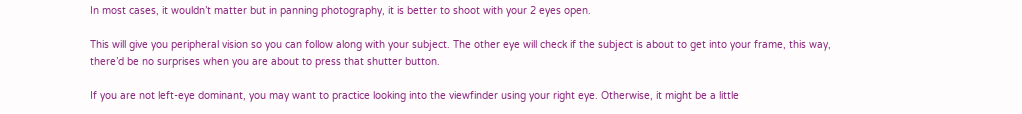In most cases, it wouldn’t matter but in panning photography, it is better to shoot with your 2 eyes open.

This will give you peripheral vision so you can follow along with your subject. The other eye will check if the subject is about to get into your frame, this way, there’d be no surprises when you are about to press that shutter button.

If you are not left-eye dominant, you may want to practice looking into the viewfinder using your right eye. Otherwise, it might be a little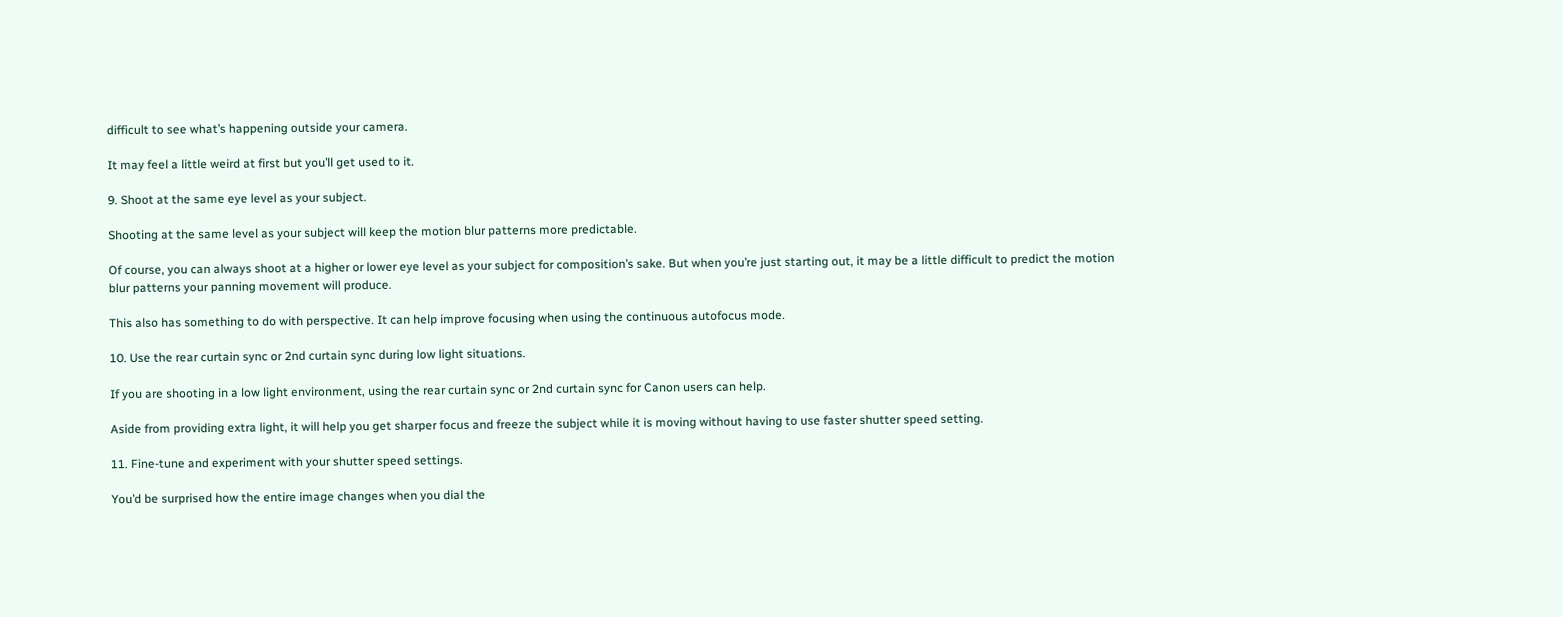difficult to see what’s happening outside your camera.

It may feel a little weird at first but you’ll get used to it.

9. Shoot at the same eye level as your subject.

Shooting at the same level as your subject will keep the motion blur patterns more predictable.

Of course, you can always shoot at a higher or lower eye level as your subject for composition’s sake. But when you’re just starting out, it may be a little difficult to predict the motion blur patterns your panning movement will produce.

This also has something to do with perspective. It can help improve focusing when using the continuous autofocus mode.

10. Use the rear curtain sync or 2nd curtain sync during low light situations.

If you are shooting in a low light environment, using the rear curtain sync or 2nd curtain sync for Canon users can help.

Aside from providing extra light, it will help you get sharper focus and freeze the subject while it is moving without having to use faster shutter speed setting.

11. Fine-tune and experiment with your shutter speed settings.

You’d be surprised how the entire image changes when you dial the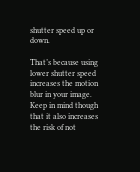shutter speed up or down.

That’s because using lower shutter speed increases the motion blur in your image. Keep in mind though that it also increases the risk of not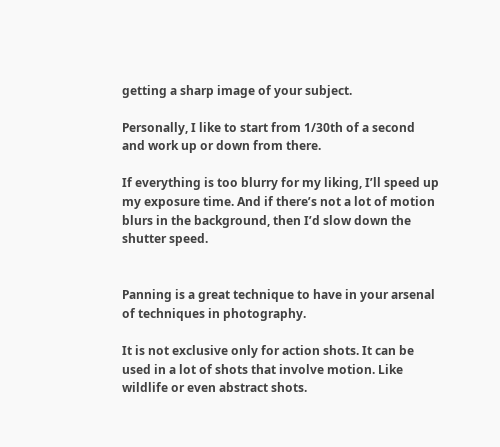getting a sharp image of your subject.

Personally, I like to start from 1/30th of a second and work up or down from there.

If everything is too blurry for my liking, I’ll speed up my exposure time. And if there’s not a lot of motion blurs in the background, then I’d slow down the shutter speed.


Panning is a great technique to have in your arsenal of techniques in photography.

It is not exclusive only for action shots. It can be used in a lot of shots that involve motion. Like wildlife or even abstract shots.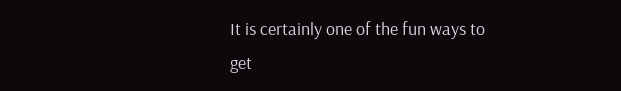It is certainly one of the fun ways to get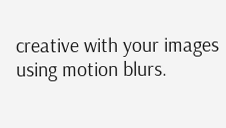creative with your images using motion blurs.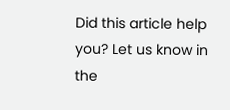Did this article help you? Let us know in the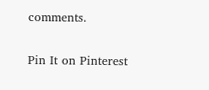comments.


Pin It on Pinterest